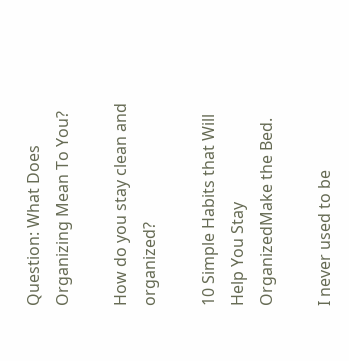Question: What Does Organizing Mean To You?

How do you stay clean and organized?

10 Simple Habits that Will Help You Stay OrganizedMake the Bed.

I never used to be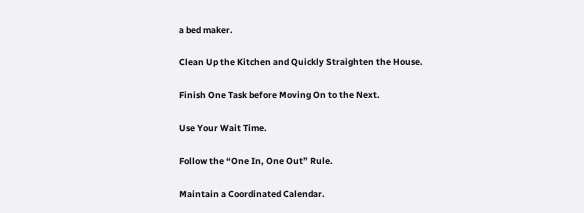a bed maker.

Clean Up the Kitchen and Quickly Straighten the House.

Finish One Task before Moving On to the Next.

Use Your Wait Time.

Follow the “One In, One Out” Rule.

Maintain a Coordinated Calendar.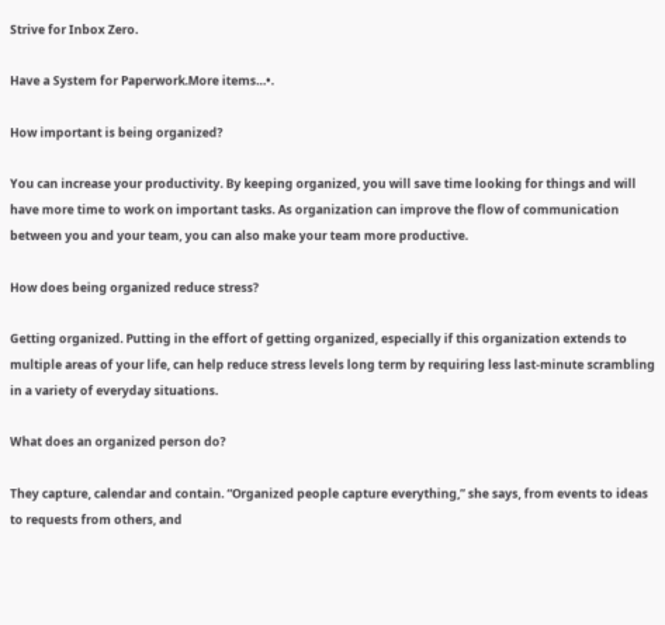Strive for Inbox Zero.

Have a System for Paperwork.More items…•.

How important is being organized?

You can increase your productivity. By keeping organized, you will save time looking for things and will have more time to work on important tasks. As organization can improve the flow of communication between you and your team, you can also make your team more productive.

How does being organized reduce stress?

Getting organized. Putting in the effort of getting organized, especially if this organization extends to multiple areas of your life, can help reduce stress levels long term by requiring less last-minute scrambling in a variety of everyday situations.

What does an organized person do?

They capture, calendar and contain. “Organized people capture everything,” she says, from events to ideas to requests from others, and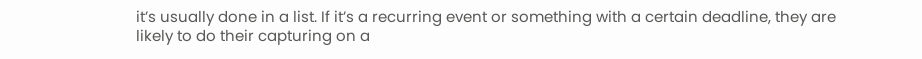it’s usually done in a list. If it’s a recurring event or something with a certain deadline, they are likely to do their capturing on a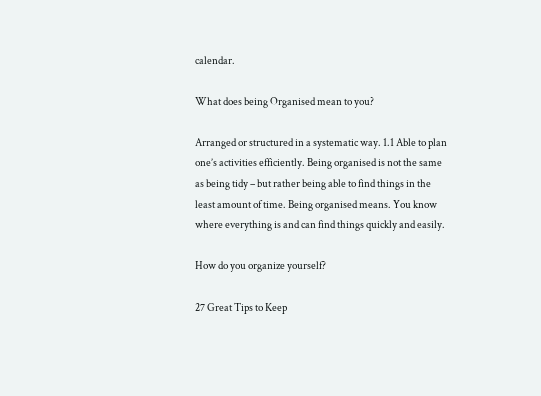calendar.

What does being Organised mean to you?

Arranged or structured in a systematic way. 1.1 Able to plan one’s activities efficiently. Being organised is not the same as being tidy – but rather being able to find things in the least amount of time. Being organised means. You know where everything is and can find things quickly and easily.

How do you organize yourself?

27 Great Tips to Keep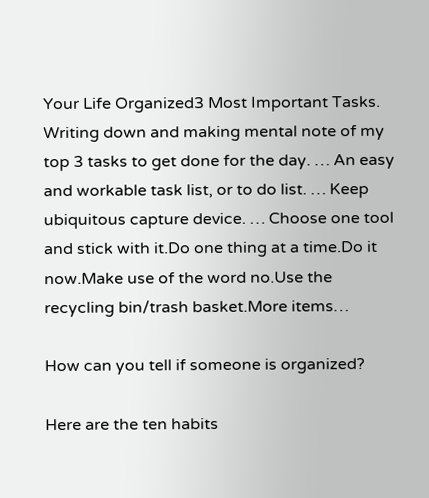Your Life Organized3 Most Important Tasks. Writing down and making mental note of my top 3 tasks to get done for the day. … An easy and workable task list, or to do list. … Keep ubiquitous capture device. … Choose one tool and stick with it.Do one thing at a time.Do it now.Make use of the word no.Use the recycling bin/trash basket.More items…

How can you tell if someone is organized?

Here are the ten habits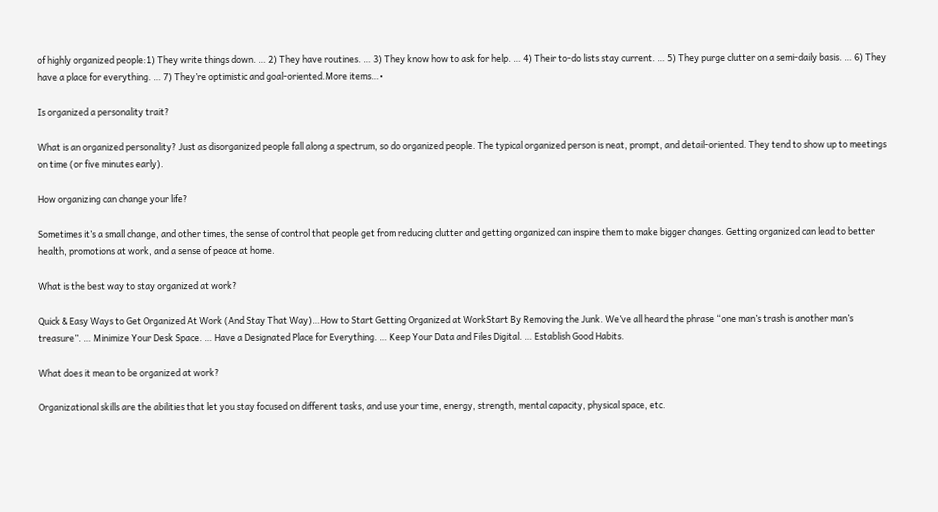of highly organized people:1) They write things down. … 2) They have routines. … 3) They know how to ask for help. … 4) Their to-do lists stay current. … 5) They purge clutter on a semi-daily basis. … 6) They have a place for everything. … 7) They’re optimistic and goal-oriented.More items…•

Is organized a personality trait?

What is an organized personality? Just as disorganized people fall along a spectrum, so do organized people. The typical organized person is neat, prompt, and detail-oriented. They tend to show up to meetings on time (or five minutes early).

How organizing can change your life?

Sometimes it’s a small change, and other times, the sense of control that people get from reducing clutter and getting organized can inspire them to make bigger changes. Getting organized can lead to better health, promotions at work, and a sense of peace at home.

What is the best way to stay organized at work?

Quick & Easy Ways to Get Organized At Work (And Stay That Way)…How to Start Getting Organized at WorkStart By Removing the Junk. We’ve all heard the phrase “one man’s trash is another man’s treasure”. … Minimize Your Desk Space. … Have a Designated Place for Everything. … Keep Your Data and Files Digital. … Establish Good Habits.

What does it mean to be organized at work?

Organizational skills are the abilities that let you stay focused on different tasks, and use your time, energy, strength, mental capacity, physical space, etc.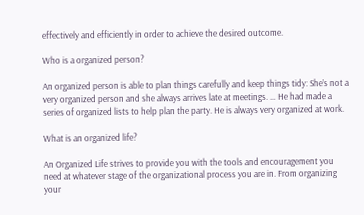effectively and efficiently in order to achieve the desired outcome.

Who is a organized person?

An organized person is able to plan things carefully and keep things tidy: She’s not a very organized person and she always arrives late at meetings. … He had made a series of organized lists to help plan the party. He is always very organized at work.

What is an organized life?

An Organized Life strives to provide you with the tools and encouragement you need at whatever stage of the organizational process you are in. From organizing your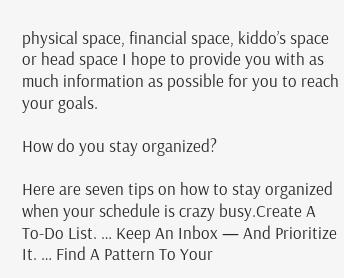physical space, financial space, kiddo’s space or head space I hope to provide you with as much information as possible for you to reach your goals.

How do you stay organized?

Here are seven tips on how to stay organized when your schedule is crazy busy.Create A To-Do List. … Keep An Inbox — And Prioritize It. … Find A Pattern To Your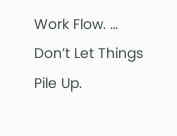Work Flow. … Don’t Let Things Pile Up.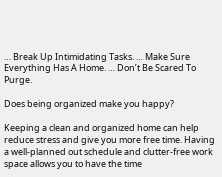… Break Up Intimidating Tasks. … Make Sure Everything Has A Home. … Don’t Be Scared To Purge.

Does being organized make you happy?

Keeping a clean and organized home can help reduce stress and give you more free time. Having a well-planned out schedule and clutter-free work space allows you to have the time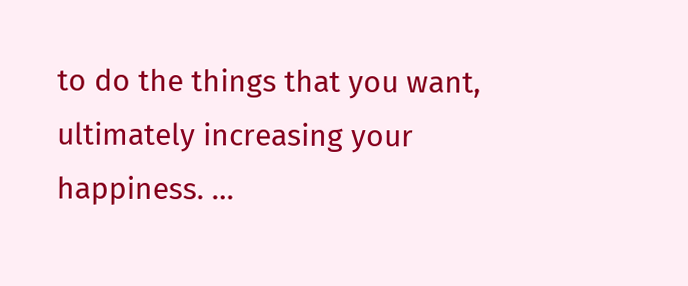to do the things that you want, ultimately increasing your happiness. …